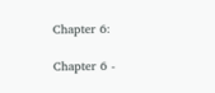Chapter 6:

Chapter 6 -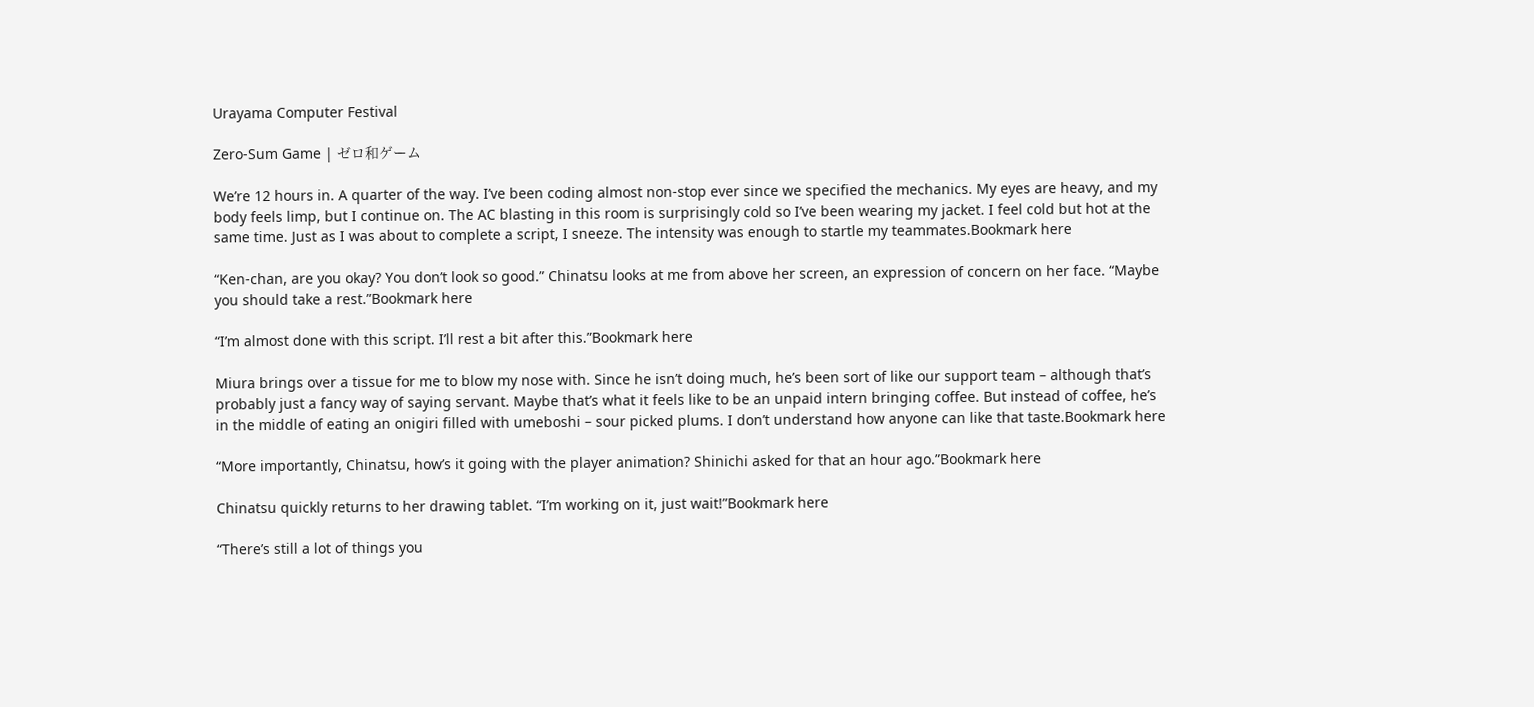Urayama Computer Festival

Zero-Sum Game | ゼロ和ゲーム

We’re 12 hours in. A quarter of the way. I’ve been coding almost non-stop ever since we specified the mechanics. My eyes are heavy, and my body feels limp, but I continue on. The AC blasting in this room is surprisingly cold so I’ve been wearing my jacket. I feel cold but hot at the same time. Just as I was about to complete a script, I sneeze. The intensity was enough to startle my teammates.Bookmark here

“Ken-chan, are you okay? You don’t look so good.” Chinatsu looks at me from above her screen, an expression of concern on her face. “Maybe you should take a rest.”Bookmark here

“I’m almost done with this script. I’ll rest a bit after this.”Bookmark here

Miura brings over a tissue for me to blow my nose with. Since he isn’t doing much, he’s been sort of like our support team – although that’s probably just a fancy way of saying servant. Maybe that’s what it feels like to be an unpaid intern bringing coffee. But instead of coffee, he’s in the middle of eating an onigiri filled with umeboshi – sour picked plums. I don’t understand how anyone can like that taste.Bookmark here

“More importantly, Chinatsu, how’s it going with the player animation? Shinichi asked for that an hour ago.”Bookmark here

Chinatsu quickly returns to her drawing tablet. “I’m working on it, just wait!”Bookmark here

“There’s still a lot of things you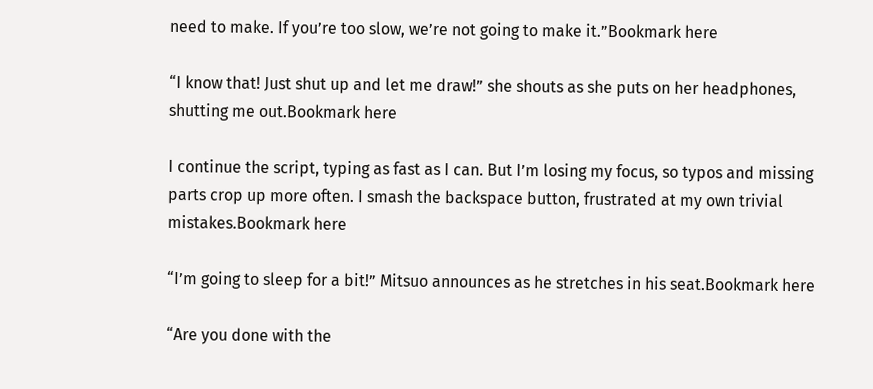need to make. If you’re too slow, we’re not going to make it.”Bookmark here

“I know that! Just shut up and let me draw!” she shouts as she puts on her headphones, shutting me out.Bookmark here

I continue the script, typing as fast as I can. But I’m losing my focus, so typos and missing parts crop up more often. I smash the backspace button, frustrated at my own trivial mistakes.Bookmark here

“I’m going to sleep for a bit!” Mitsuo announces as he stretches in his seat.Bookmark here

“Are you done with the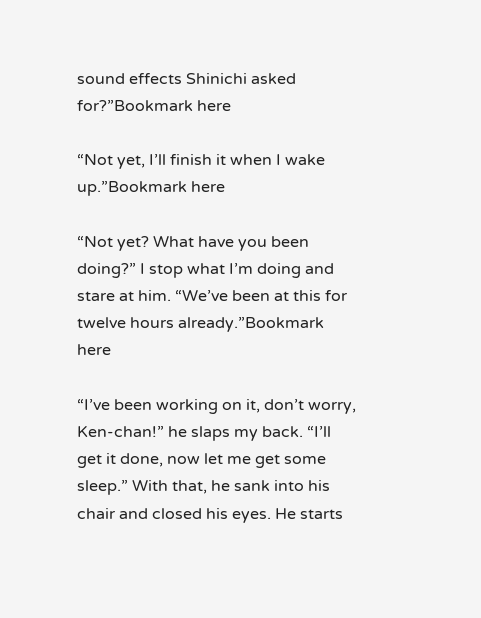sound effects Shinichi asked for?”Bookmark here

“Not yet, I’ll finish it when I wake up.”Bookmark here

“Not yet? What have you been doing?” I stop what I’m doing and stare at him. “We’ve been at this for twelve hours already.”Bookmark here

“I’ve been working on it, don’t worry, Ken-chan!” he slaps my back. “I’ll get it done, now let me get some sleep.” With that, he sank into his chair and closed his eyes. He starts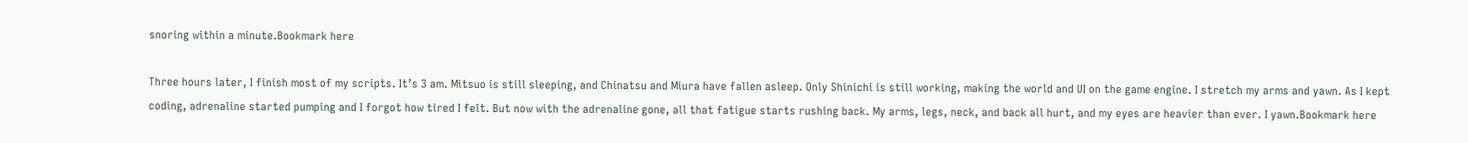snoring within a minute.Bookmark here

Three hours later, I finish most of my scripts. It’s 3 am. Mitsuo is still sleeping, and Chinatsu and Miura have fallen asleep. Only Shinichi is still working, making the world and UI on the game engine. I stretch my arms and yawn. As I kept coding, adrenaline started pumping and I forgot how tired I felt. But now with the adrenaline gone, all that fatigue starts rushing back. My arms, legs, neck, and back all hurt, and my eyes are heavier than ever. I yawn.Bookmark here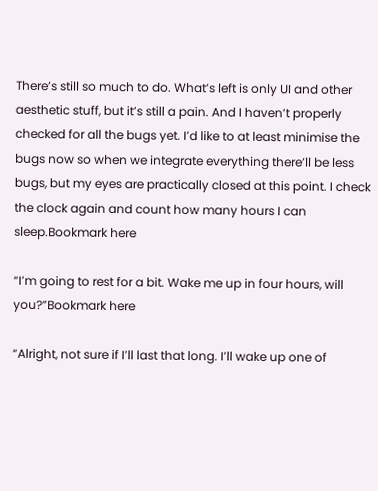There’s still so much to do. What’s left is only UI and other aesthetic stuff, but it’s still a pain. And I haven’t properly checked for all the bugs yet. I’d like to at least minimise the bugs now so when we integrate everything there’ll be less bugs, but my eyes are practically closed at this point. I check the clock again and count how many hours I can sleep.Bookmark here

“I’m going to rest for a bit. Wake me up in four hours, will you?”Bookmark here

“Alright, not sure if I’ll last that long. I’ll wake up one of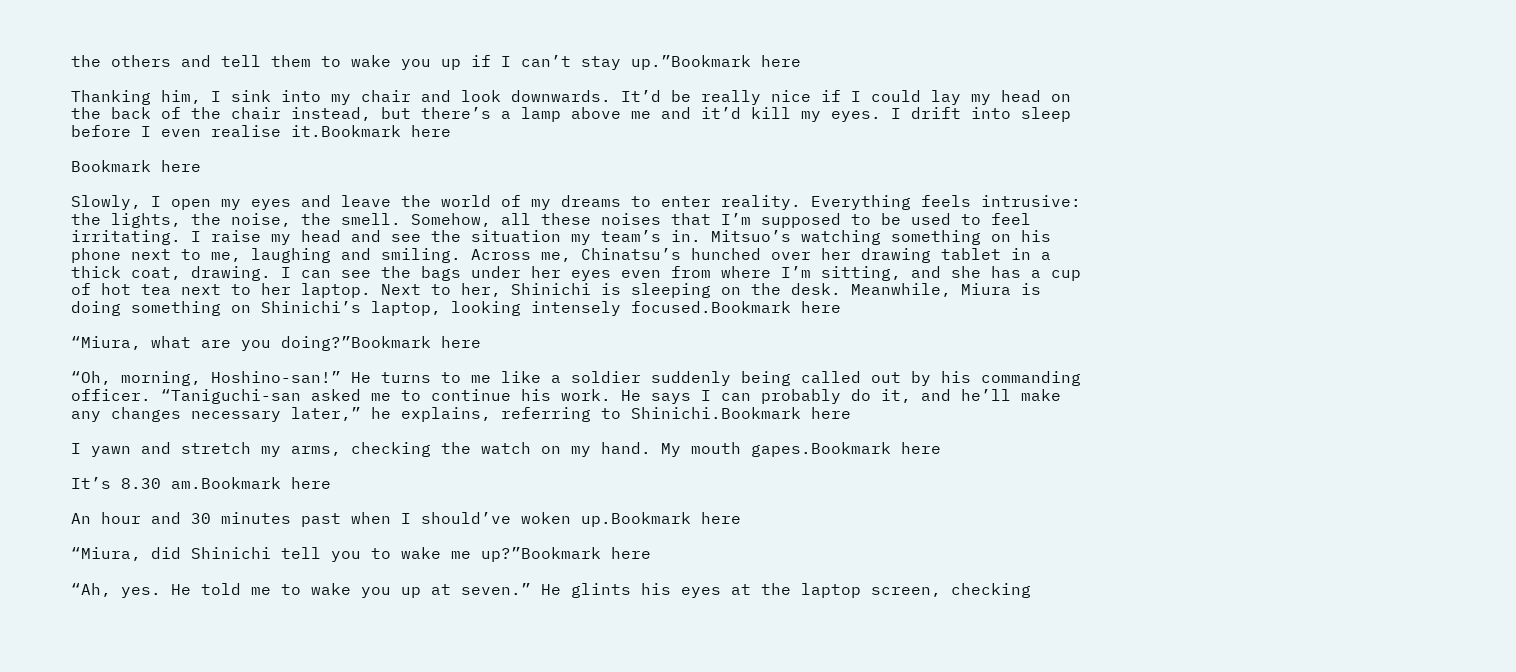the others and tell them to wake you up if I can’t stay up.”Bookmark here

Thanking him, I sink into my chair and look downwards. It’d be really nice if I could lay my head on the back of the chair instead, but there’s a lamp above me and it’d kill my eyes. I drift into sleep before I even realise it.Bookmark here

Bookmark here

Slowly, I open my eyes and leave the world of my dreams to enter reality. Everything feels intrusive: the lights, the noise, the smell. Somehow, all these noises that I’m supposed to be used to feel irritating. I raise my head and see the situation my team’s in. Mitsuo’s watching something on his phone next to me, laughing and smiling. Across me, Chinatsu’s hunched over her drawing tablet in a thick coat, drawing. I can see the bags under her eyes even from where I’m sitting, and she has a cup of hot tea next to her laptop. Next to her, Shinichi is sleeping on the desk. Meanwhile, Miura is doing something on Shinichi’s laptop, looking intensely focused.Bookmark here

“Miura, what are you doing?”Bookmark here

“Oh, morning, Hoshino-san!” He turns to me like a soldier suddenly being called out by his commanding officer. “Taniguchi-san asked me to continue his work. He says I can probably do it, and he’ll make any changes necessary later,” he explains, referring to Shinichi.Bookmark here

I yawn and stretch my arms, checking the watch on my hand. My mouth gapes.Bookmark here

It’s 8.30 am.Bookmark here

An hour and 30 minutes past when I should’ve woken up.Bookmark here

“Miura, did Shinichi tell you to wake me up?”Bookmark here

“Ah, yes. He told me to wake you up at seven.” He glints his eyes at the laptop screen, checking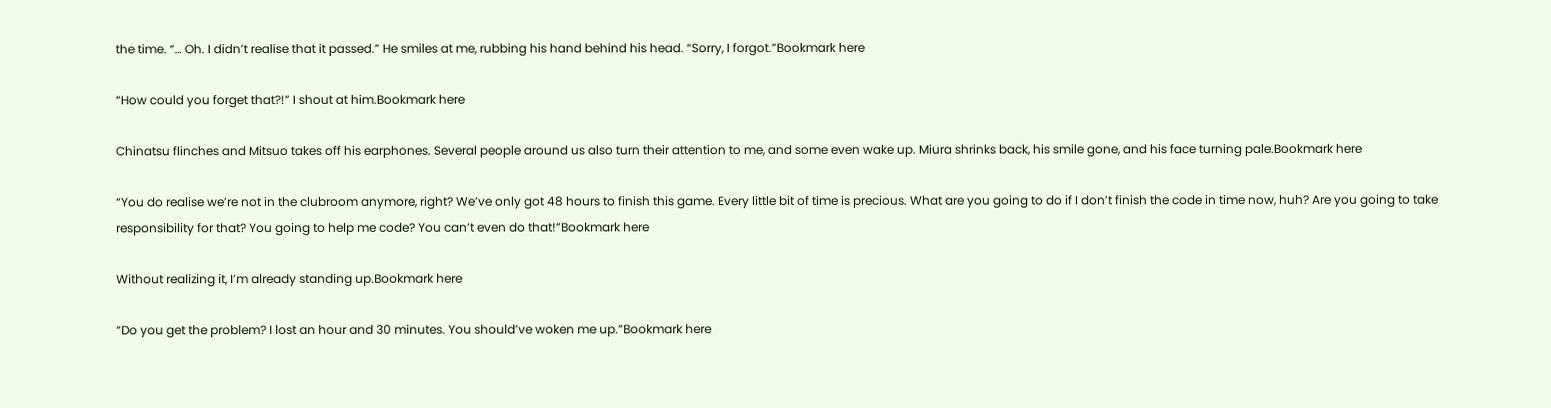the time. “… Oh. I didn’t realise that it passed.” He smiles at me, rubbing his hand behind his head. “Sorry, I forgot.”Bookmark here

“How could you forget that?!” I shout at him.Bookmark here

Chinatsu flinches and Mitsuo takes off his earphones. Several people around us also turn their attention to me, and some even wake up. Miura shrinks back, his smile gone, and his face turning pale.Bookmark here

“You do realise we’re not in the clubroom anymore, right? We’ve only got 48 hours to finish this game. Every little bit of time is precious. What are you going to do if I don’t finish the code in time now, huh? Are you going to take responsibility for that? You going to help me code? You can’t even do that!”Bookmark here

Without realizing it, I’m already standing up.Bookmark here

“Do you get the problem? I lost an hour and 30 minutes. You should’ve woken me up.”Bookmark here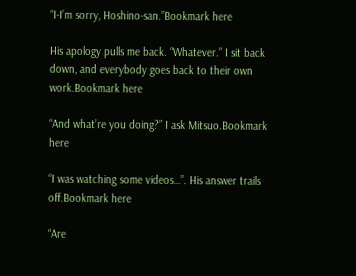“I-I’m sorry, Hoshino-san.”Bookmark here

His apology pulls me back. “Whatever.” I sit back down, and everybody goes back to their own work.Bookmark here

“And what’re you doing?” I ask Mitsuo.Bookmark here

“I was watching some videos…”. His answer trails off.Bookmark here

“Are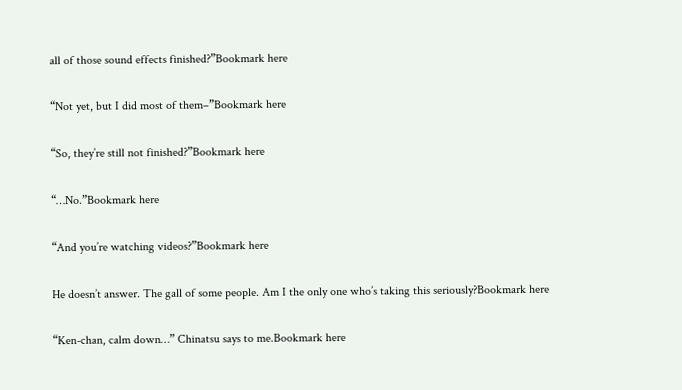all of those sound effects finished?”Bookmark here

“Not yet, but I did most of them–”Bookmark here

“So, they’re still not finished?”Bookmark here

“…No.”Bookmark here

“And you’re watching videos?”Bookmark here

He doesn’t answer. The gall of some people. Am I the only one who’s taking this seriously?Bookmark here

“Ken-chan, calm down…” Chinatsu says to me.Bookmark here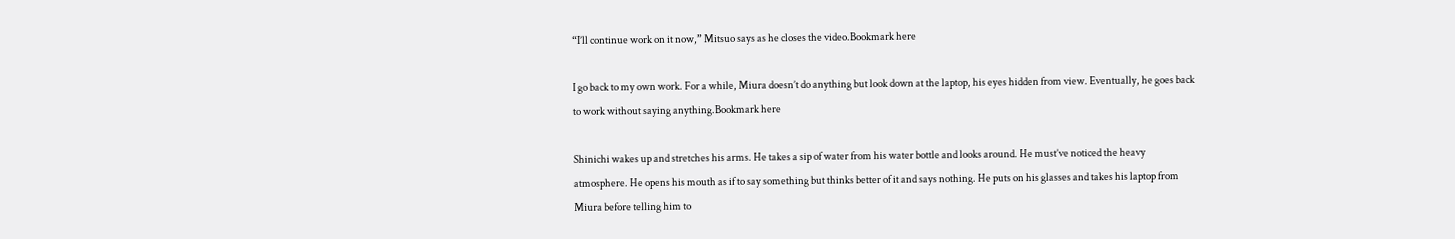“I’ll continue work on it now,” Mitsuo says as he closes the video.Bookmark here

I go back to my own work. For a while, Miura doesn’t do anything but look down at the laptop, his eyes hidden from view. Eventually, he goes back to work without saying anything.Bookmark here

Shinichi wakes up and stretches his arms. He takes a sip of water from his water bottle and looks around. He must’ve noticed the heavy atmosphere. He opens his mouth as if to say something but thinks better of it and says nothing. He puts on his glasses and takes his laptop from Miura before telling him to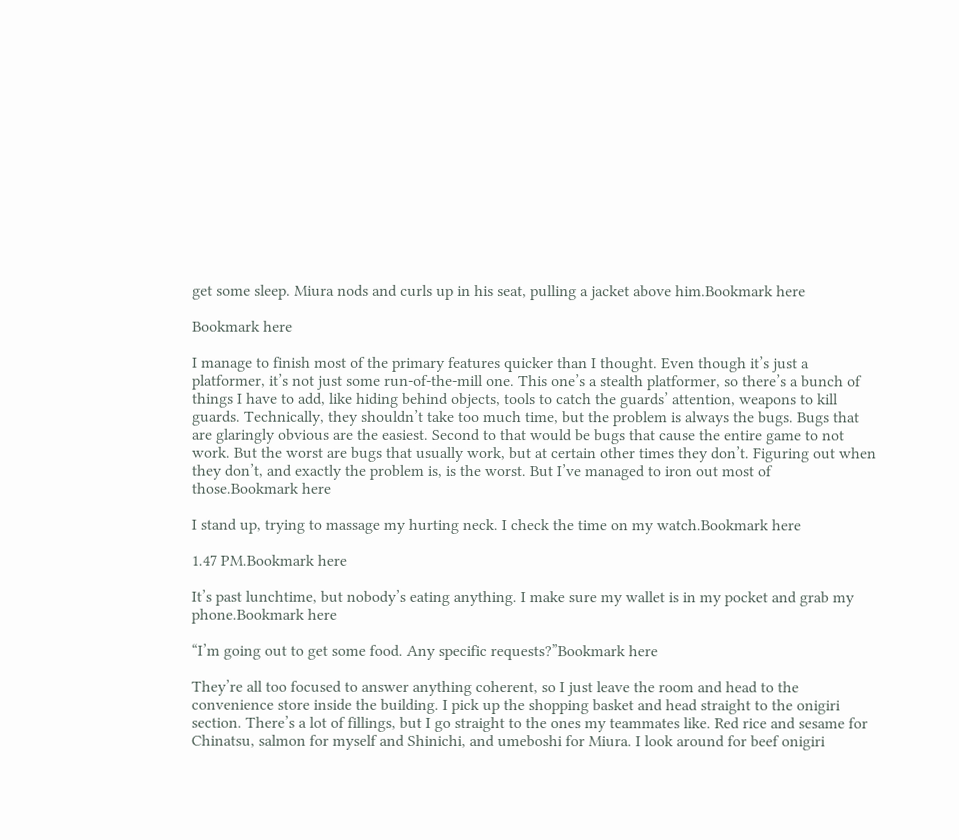get some sleep. Miura nods and curls up in his seat, pulling a jacket above him.Bookmark here

Bookmark here

I manage to finish most of the primary features quicker than I thought. Even though it’s just a platformer, it’s not just some run-of-the-mill one. This one’s a stealth platformer, so there’s a bunch of things I have to add, like hiding behind objects, tools to catch the guards’ attention, weapons to kill guards. Technically, they shouldn’t take too much time, but the problem is always the bugs. Bugs that are glaringly obvious are the easiest. Second to that would be bugs that cause the entire game to not work. But the worst are bugs that usually work, but at certain other times they don’t. Figuring out when they don’t, and exactly the problem is, is the worst. But I’ve managed to iron out most of those.Bookmark here

I stand up, trying to massage my hurting neck. I check the time on my watch.Bookmark here

1.47 PM.Bookmark here

It’s past lunchtime, but nobody’s eating anything. I make sure my wallet is in my pocket and grab my phone.Bookmark here

“I’m going out to get some food. Any specific requests?”Bookmark here

They’re all too focused to answer anything coherent, so I just leave the room and head to the convenience store inside the building. I pick up the shopping basket and head straight to the onigiri section. There’s a lot of fillings, but I go straight to the ones my teammates like. Red rice and sesame for Chinatsu, salmon for myself and Shinichi, and umeboshi for Miura. I look around for beef onigiri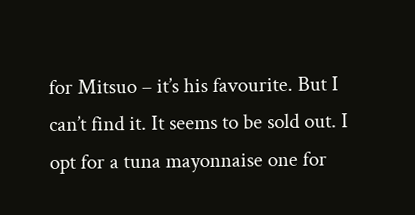for Mitsuo – it’s his favourite. But I can’t find it. It seems to be sold out. I opt for a tuna mayonnaise one for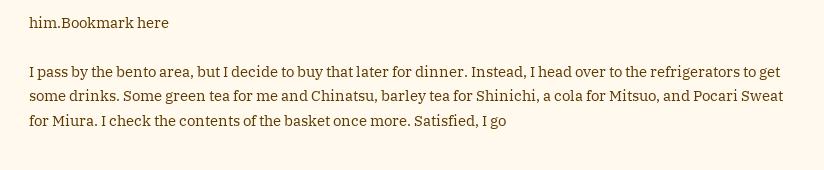him.Bookmark here

I pass by the bento area, but I decide to buy that later for dinner. Instead, I head over to the refrigerators to get some drinks. Some green tea for me and Chinatsu, barley tea for Shinichi, a cola for Mitsuo, and Pocari Sweat for Miura. I check the contents of the basket once more. Satisfied, I go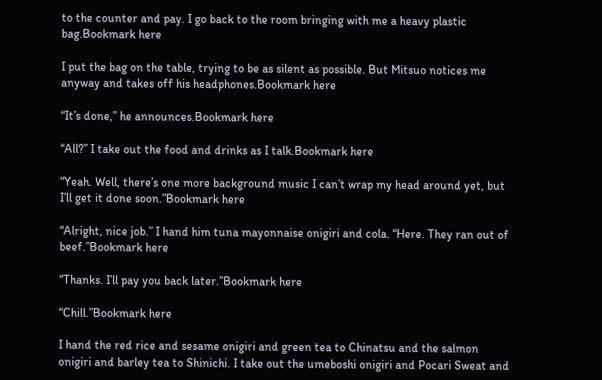to the counter and pay. I go back to the room bringing with me a heavy plastic bag.Bookmark here

I put the bag on the table, trying to be as silent as possible. But Mitsuo notices me anyway and takes off his headphones.Bookmark here

“It’s done,” he announces.Bookmark here

“All?” I take out the food and drinks as I talk.Bookmark here

“Yeah. Well, there’s one more background music I can’t wrap my head around yet, but I’ll get it done soon.”Bookmark here

“Alright, nice job.” I hand him tuna mayonnaise onigiri and cola. “Here. They ran out of beef.”Bookmark here

“Thanks. I’ll pay you back later.”Bookmark here

“Chill.”Bookmark here

I hand the red rice and sesame onigiri and green tea to Chinatsu and the salmon onigiri and barley tea to Shinichi. I take out the umeboshi onigiri and Pocari Sweat and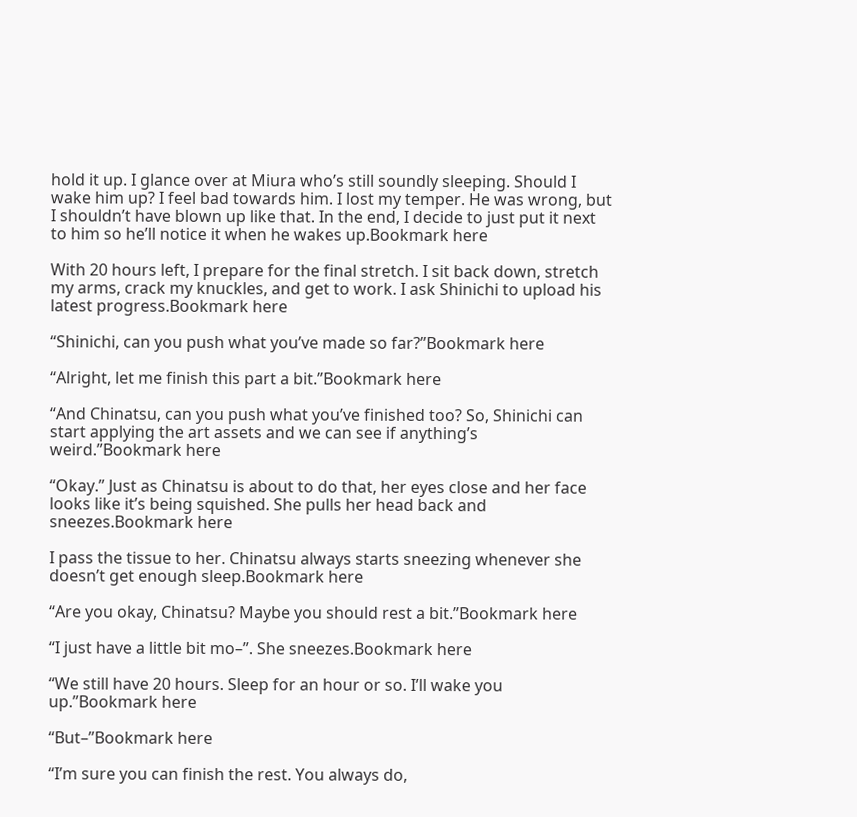hold it up. I glance over at Miura who’s still soundly sleeping. Should I wake him up? I feel bad towards him. I lost my temper. He was wrong, but I shouldn’t have blown up like that. In the end, I decide to just put it next to him so he’ll notice it when he wakes up.Bookmark here

With 20 hours left, I prepare for the final stretch. I sit back down, stretch my arms, crack my knuckles, and get to work. I ask Shinichi to upload his latest progress.Bookmark here

“Shinichi, can you push what you’ve made so far?”Bookmark here

“Alright, let me finish this part a bit.”Bookmark here

“And Chinatsu, can you push what you’ve finished too? So, Shinichi can start applying the art assets and we can see if anything’s weird.”Bookmark here

“Okay.” Just as Chinatsu is about to do that, her eyes close and her face looks like it’s being squished. She pulls her head back and sneezes.Bookmark here

I pass the tissue to her. Chinatsu always starts sneezing whenever she doesn’t get enough sleep.Bookmark here

“Are you okay, Chinatsu? Maybe you should rest a bit.”Bookmark here

“I just have a little bit mo–”. She sneezes.Bookmark here

“We still have 20 hours. Sleep for an hour or so. I’ll wake you up.”Bookmark here

“But–”Bookmark here

“I’m sure you can finish the rest. You always do,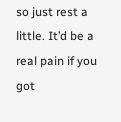so just rest a little. It’d be a real pain if you got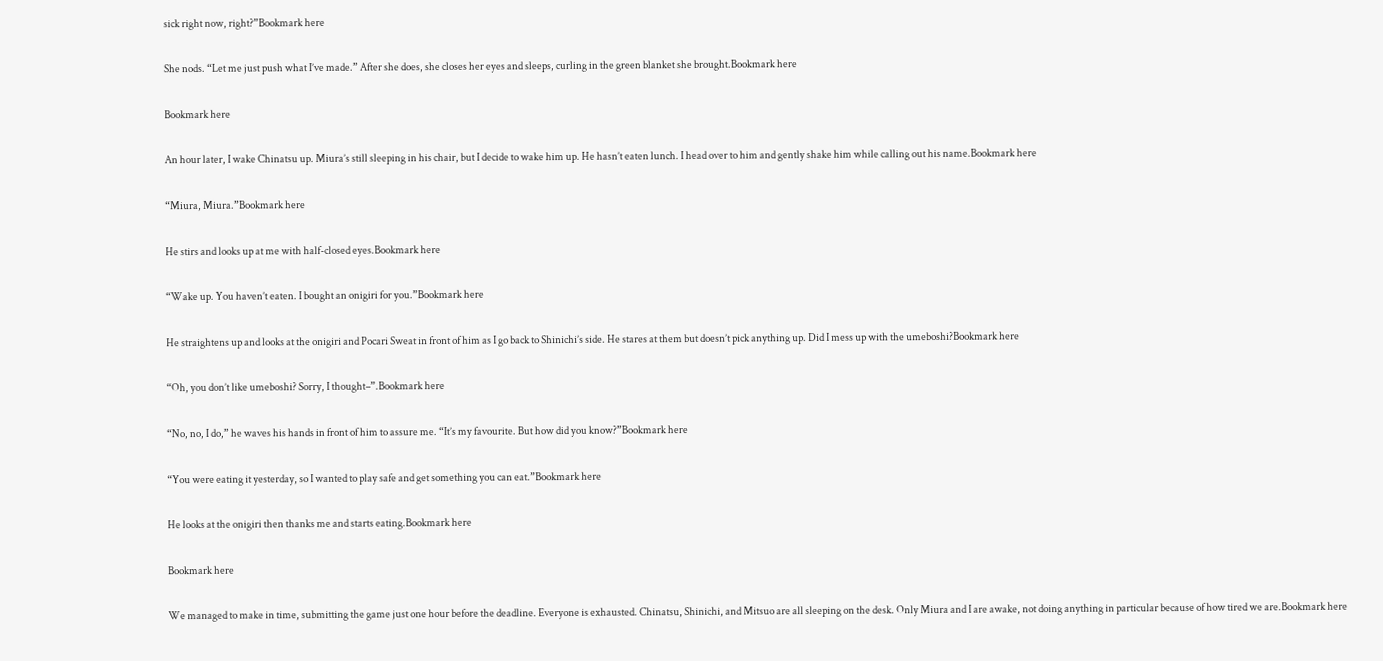sick right now, right?”Bookmark here

She nods. “Let me just push what I’ve made.” After she does, she closes her eyes and sleeps, curling in the green blanket she brought.Bookmark here

Bookmark here

An hour later, I wake Chinatsu up. Miura’s still sleeping in his chair, but I decide to wake him up. He hasn’t eaten lunch. I head over to him and gently shake him while calling out his name.Bookmark here

“Miura, Miura.”Bookmark here

He stirs and looks up at me with half-closed eyes.Bookmark here

“Wake up. You haven’t eaten. I bought an onigiri for you.”Bookmark here

He straightens up and looks at the onigiri and Pocari Sweat in front of him as I go back to Shinichi’s side. He stares at them but doesn’t pick anything up. Did I mess up with the umeboshi?Bookmark here

“Oh, you don’t like umeboshi? Sorry, I thought–”.Bookmark here

“No, no, I do,” he waves his hands in front of him to assure me. “It’s my favourite. But how did you know?”Bookmark here

“You were eating it yesterday, so I wanted to play safe and get something you can eat.”Bookmark here

He looks at the onigiri then thanks me and starts eating.Bookmark here

Bookmark here

We managed to make in time, submitting the game just one hour before the deadline. Everyone is exhausted. Chinatsu, Shinichi, and Mitsuo are all sleeping on the desk. Only Miura and I are awake, not doing anything in particular because of how tired we are.Bookmark here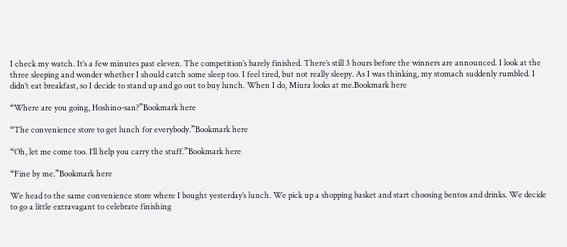I check my watch. It’s a few minutes past eleven. The competition’s barely finished. There’s still 3 hours before the winners are announced. I look at the three sleeping and wonder whether I should catch some sleep too. I feel tired, but not really sleepy. As I was thinking, my stomach suddenly rumbled. I didn’t eat breakfast, so I decide to stand up and go out to buy lunch. When I do, Miura looks at me.Bookmark here

“Where are you going, Hoshino-san?”Bookmark here

“The convenience store to get lunch for everybody.”Bookmark here

“Oh, let me come too. I’ll help you carry the stuff.”Bookmark here

“Fine by me.”Bookmark here

We head to the same convenience store where I bought yesterday’s lunch. We pick up a shopping basket and start choosing bentos and drinks. We decide to go a little extravagant to celebrate finishing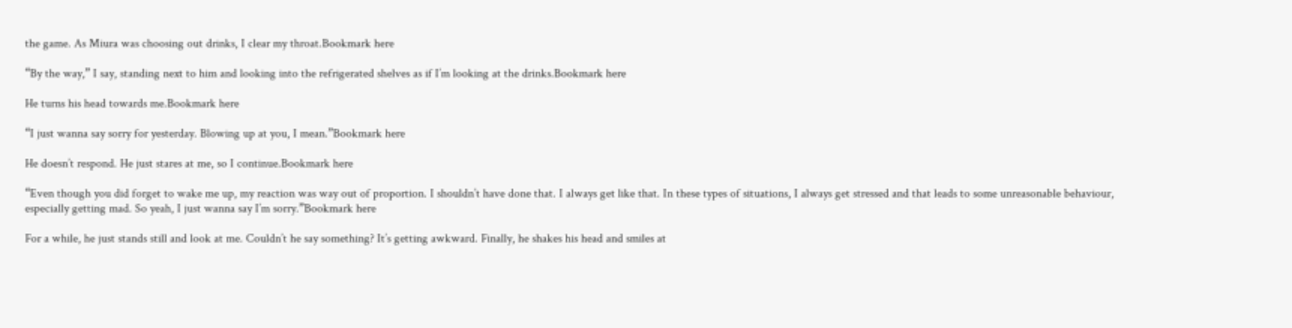the game. As Miura was choosing out drinks, I clear my throat.Bookmark here

“By the way,” I say, standing next to him and looking into the refrigerated shelves as if I’m looking at the drinks.Bookmark here

He turns his head towards me.Bookmark here

“I just wanna say sorry for yesterday. Blowing up at you, I mean.”Bookmark here

He doesn’t respond. He just stares at me, so I continue.Bookmark here

“Even though you did forget to wake me up, my reaction was way out of proportion. I shouldn’t have done that. I always get like that. In these types of situations, I always get stressed and that leads to some unreasonable behaviour, especially getting mad. So yeah, I just wanna say I’m sorry.”Bookmark here

For a while, he just stands still and look at me. Couldn’t he say something? It’s getting awkward. Finally, he shakes his head and smiles at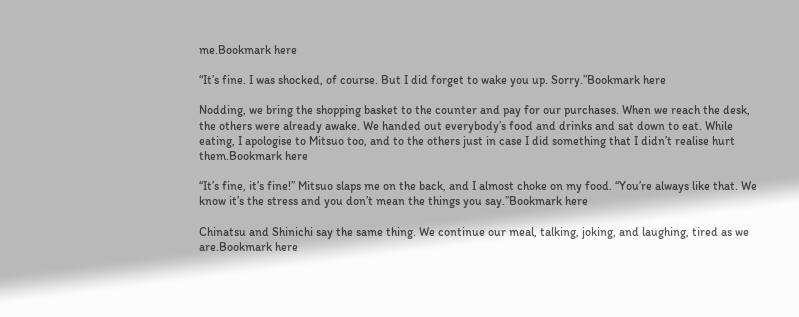me.Bookmark here

“It’s fine. I was shocked, of course. But I did forget to wake you up. Sorry.”Bookmark here

Nodding, we bring the shopping basket to the counter and pay for our purchases. When we reach the desk, the others were already awake. We handed out everybody’s food and drinks and sat down to eat. While eating, I apologise to Mitsuo too, and to the others just in case I did something that I didn’t realise hurt them.Bookmark here

“It’s fine, it’s fine!” Mitsuo slaps me on the back, and I almost choke on my food. “You’re always like that. We know it’s the stress and you don’t mean the things you say.”Bookmark here

Chinatsu and Shinichi say the same thing. We continue our meal, talking, joking, and laughing, tired as we are.Bookmark here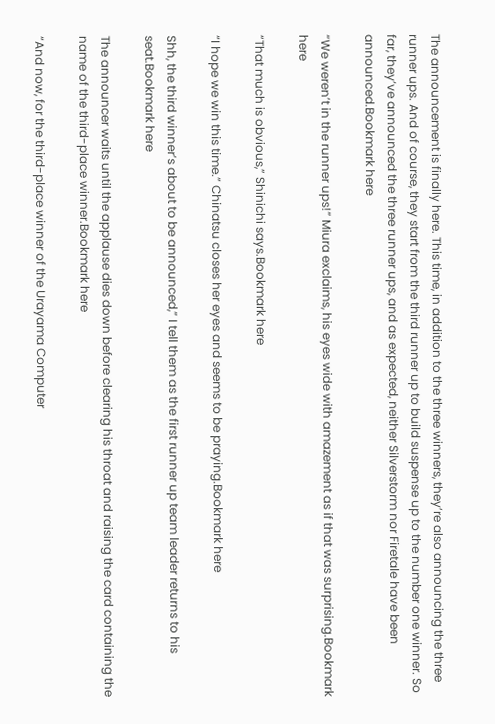The announcement is finally here. This time, in addition to the three winners, they’re also announcing the three runner ups. And of course, they start from the third runner up to build suspense up to the number one winner. So far, they’ve announced the three runner ups, and as expected, neither Silverstorm nor Firetale have been announced.Bookmark here

“We weren’t in the runner ups!” Miura exclaims, his eyes wide with amazement as if that was surprising.Bookmark here

“That much is obvious,” Shinichi says.Bookmark here

“I hope we win this time.” Chinatsu closes her eyes and seems to be praying.Bookmark here

Shh, the third winner’s about to be announced,” I tell them as the first runner up team leader returns to his seat.Bookmark here

The announcer waits until the applause dies down before clearing his throat and raising the card containing the name of the third-place winner.Bookmark here

“And now, for the third-place winner of the Urayama Computer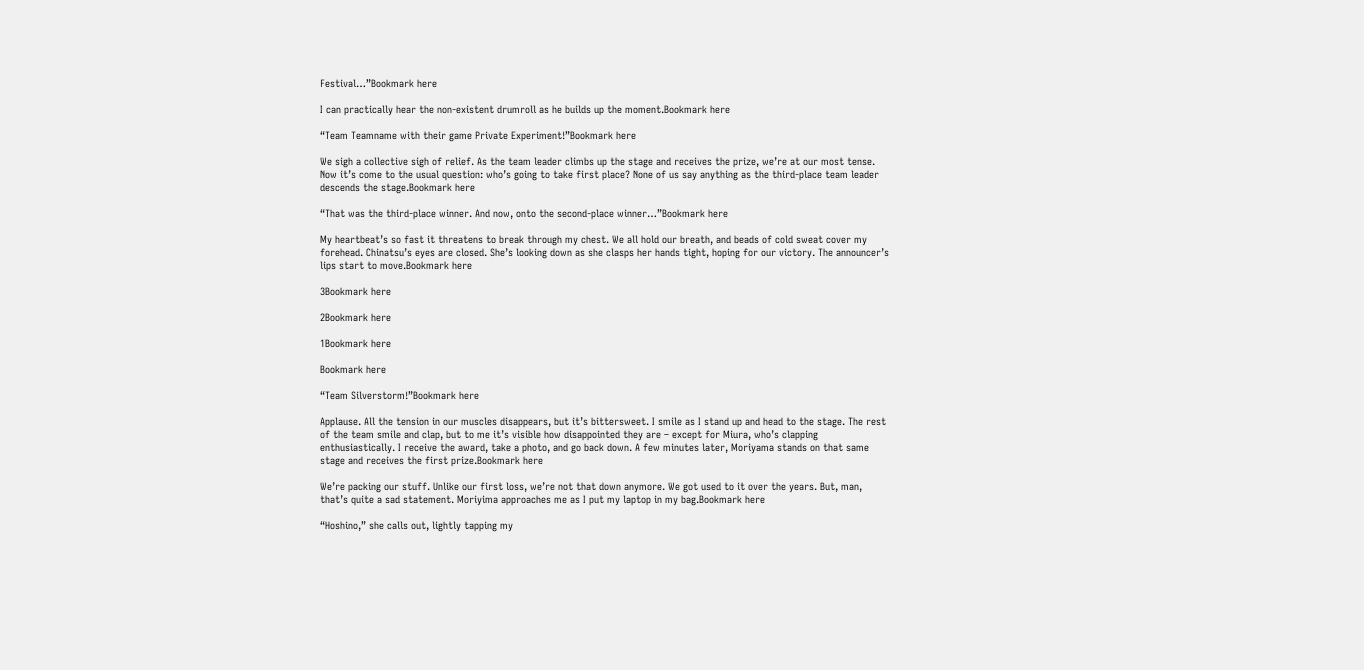Festival…”Bookmark here

I can practically hear the non-existent drumroll as he builds up the moment.Bookmark here

“Team Teamname with their game Private Experiment!”Bookmark here

We sigh a collective sigh of relief. As the team leader climbs up the stage and receives the prize, we’re at our most tense. Now it’s come to the usual question: who’s going to take first place? None of us say anything as the third-place team leader descends the stage.Bookmark here

“That was the third-place winner. And now, onto the second-place winner…”Bookmark here

My heartbeat’s so fast it threatens to break through my chest. We all hold our breath, and beads of cold sweat cover my forehead. Chinatsu’s eyes are closed. She’s looking down as she clasps her hands tight, hoping for our victory. The announcer’s lips start to move.Bookmark here

3Bookmark here

2Bookmark here

1Bookmark here

Bookmark here

“Team Silverstorm!”Bookmark here

Applause. All the tension in our muscles disappears, but it’s bittersweet. I smile as I stand up and head to the stage. The rest of the team smile and clap, but to me it’s visible how disappointed they are – except for Miura, who’s clapping enthusiastically. I receive the award, take a photo, and go back down. A few minutes later, Moriyama stands on that same stage and receives the first prize.Bookmark here

We’re packing our stuff. Unlike our first loss, we’re not that down anymore. We got used to it over the years. But, man, that’s quite a sad statement. Moriyima approaches me as I put my laptop in my bag.Bookmark here

“Hoshino,” she calls out, lightly tapping my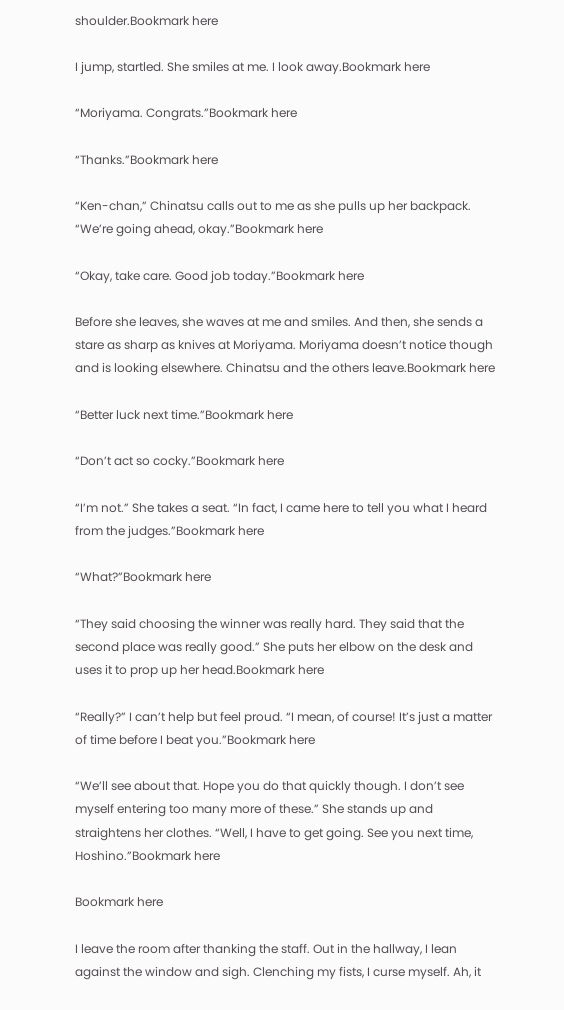shoulder.Bookmark here

I jump, startled. She smiles at me. I look away.Bookmark here

“Moriyama. Congrats.”Bookmark here

“Thanks.”Bookmark here

“Ken-chan,” Chinatsu calls out to me as she pulls up her backpack. “We’re going ahead, okay.”Bookmark here

“Okay, take care. Good job today.”Bookmark here

Before she leaves, she waves at me and smiles. And then, she sends a stare as sharp as knives at Moriyama. Moriyama doesn’t notice though and is looking elsewhere. Chinatsu and the others leave.Bookmark here

“Better luck next time.”Bookmark here

“Don’t act so cocky.”Bookmark here

“I’m not.” She takes a seat. “In fact, I came here to tell you what I heard from the judges.”Bookmark here

“What?”Bookmark here

“They said choosing the winner was really hard. They said that the second place was really good.” She puts her elbow on the desk and uses it to prop up her head.Bookmark here

“Really?” I can’t help but feel proud. “I mean, of course! It’s just a matter of time before I beat you.”Bookmark here

“We’ll see about that. Hope you do that quickly though. I don’t see myself entering too many more of these.” She stands up and straightens her clothes. “Well, I have to get going. See you next time, Hoshino.”Bookmark here

Bookmark here

I leave the room after thanking the staff. Out in the hallway, I lean against the window and sigh. Clenching my fists, I curse myself. Ah, it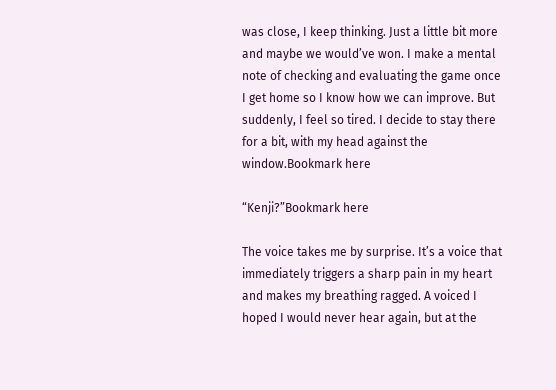was close, I keep thinking. Just a little bit more and maybe we would’ve won. I make a mental note of checking and evaluating the game once I get home so I know how we can improve. But suddenly, I feel so tired. I decide to stay there for a bit, with my head against the window.Bookmark here

“Kenji?”Bookmark here

The voice takes me by surprise. It’s a voice that immediately triggers a sharp pain in my heart and makes my breathing ragged. A voiced I hoped I would never hear again, but at the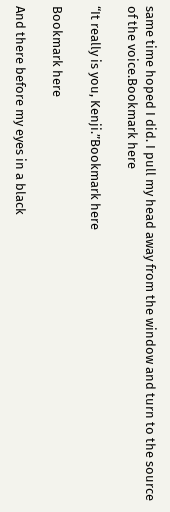same time hoped I did. I pull my head away from the window and turn to the source of the voice.Bookmark here

“It really is you, Kenji.”Bookmark here

Bookmark here

And there before my eyes in a black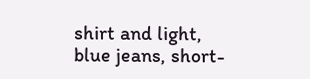shirt and light, blue jeans, short-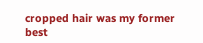cropped hair was my former best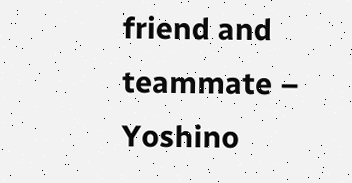friend and teammate – Yoshino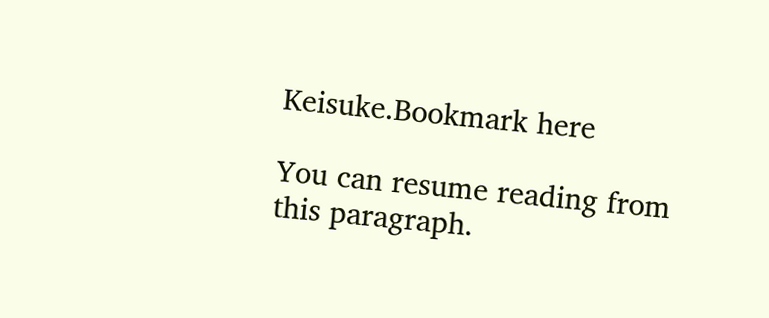Keisuke.Bookmark here

You can resume reading from this paragraph.